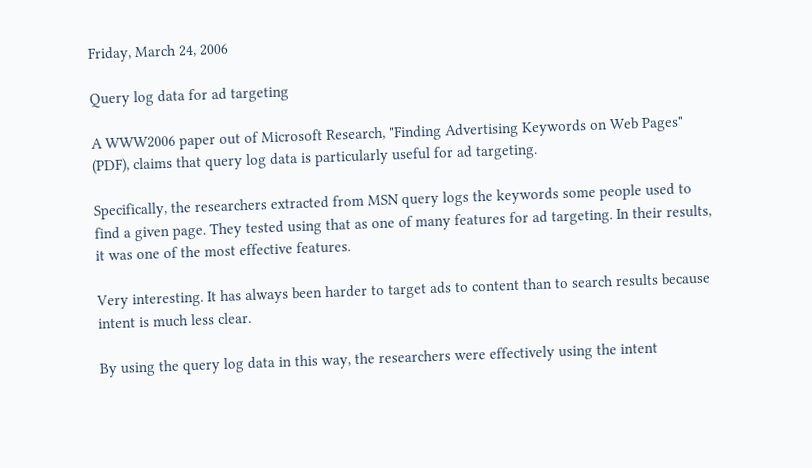Friday, March 24, 2006

Query log data for ad targeting

A WWW2006 paper out of Microsoft Research, "Finding Advertising Keywords on Web Pages" (PDF), claims that query log data is particularly useful for ad targeting.

Specifically, the researchers extracted from MSN query logs the keywords some people used to find a given page. They tested using that as one of many features for ad targeting. In their results, it was one of the most effective features.

Very interesting. It has always been harder to target ads to content than to search results because intent is much less clear.

By using the query log data in this way, the researchers were effectively using the intent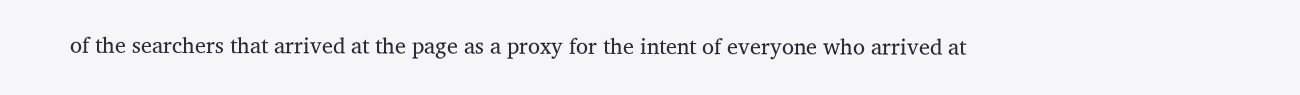of the searchers that arrived at the page as a proxy for the intent of everyone who arrived at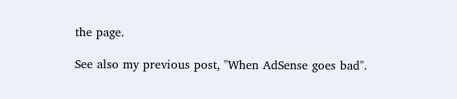the page.

See also my previous post, "When AdSense goes bad".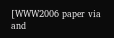[WWW2006 paper via and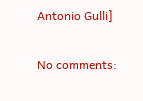Antonio Gulli]

No comments: